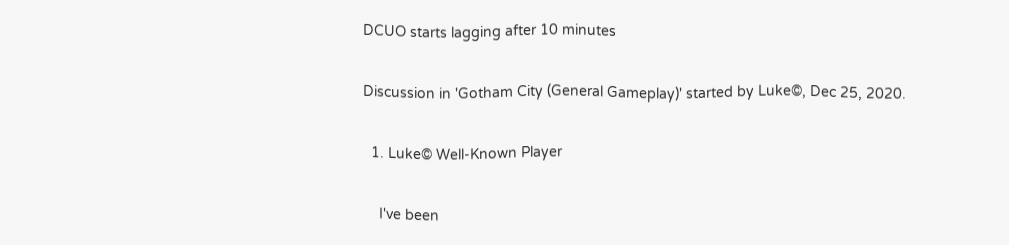DCUO starts lagging after 10 minutes

Discussion in 'Gotham City (General Gameplay)' started by Luke©, Dec 25, 2020.

  1. Luke© Well-Known Player

    I've been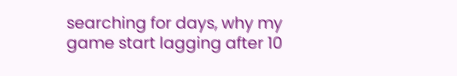searching for days, why my game start lagging after 10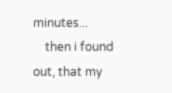minutes...
    then i found out, that my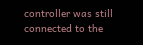controller was still connected to the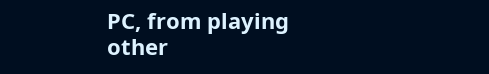PC, from playing other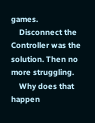games.
    Disconnect the Controller was the solution. Then no more struggling.
    Why does that happen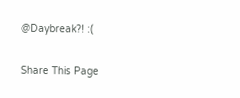@Daybreak?! :(

Share This Page